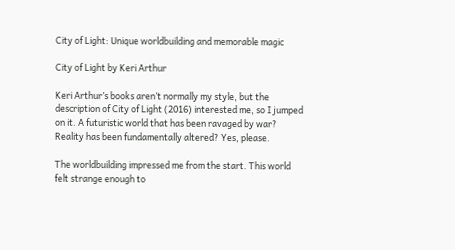City of Light: Unique worldbuilding and memorable magic

City of Light by Keri Arthur

Keri Arthur’s books aren’t normally my style, but the description of City of Light (2016) interested me, so I jumped on it. A futuristic world that has been ravaged by war? Reality has been fundamentally altered? Yes, please.

The worldbuilding impressed me from the start. This world felt strange enough to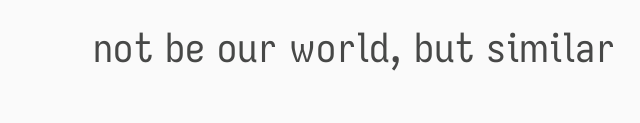not be our world, but similar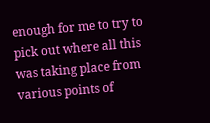enough for me to try to pick out where all this was taking place from various points of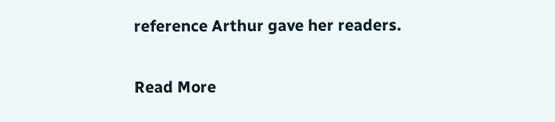reference Arthur gave her readers.

Read More